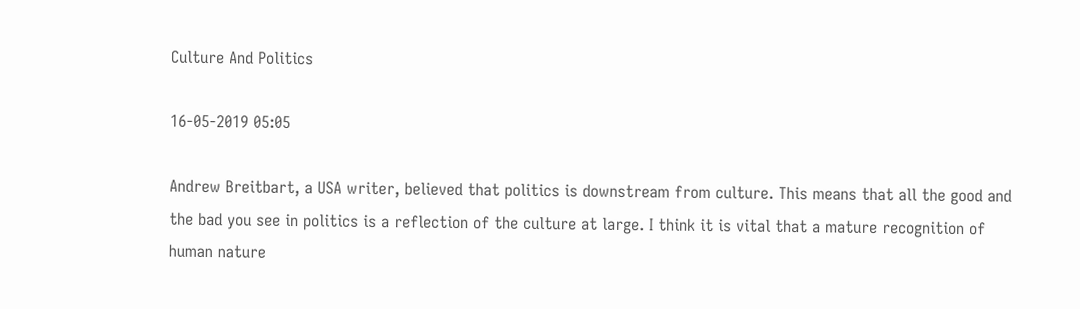Culture And Politics

16-05-2019 05:05

Andrew Breitbart, a USA writer, believed that politics is downstream from culture. This means that all the good and the bad you see in politics is a reflection of the culture at large. I think it is vital that a mature recognition of human nature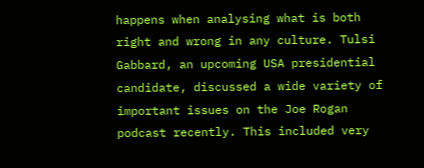happens when analysing what is both right and wrong in any culture. Tulsi Gabbard, an upcoming USA presidential candidate, discussed a wide variety of important issues on the Joe Rogan podcast recently. This included very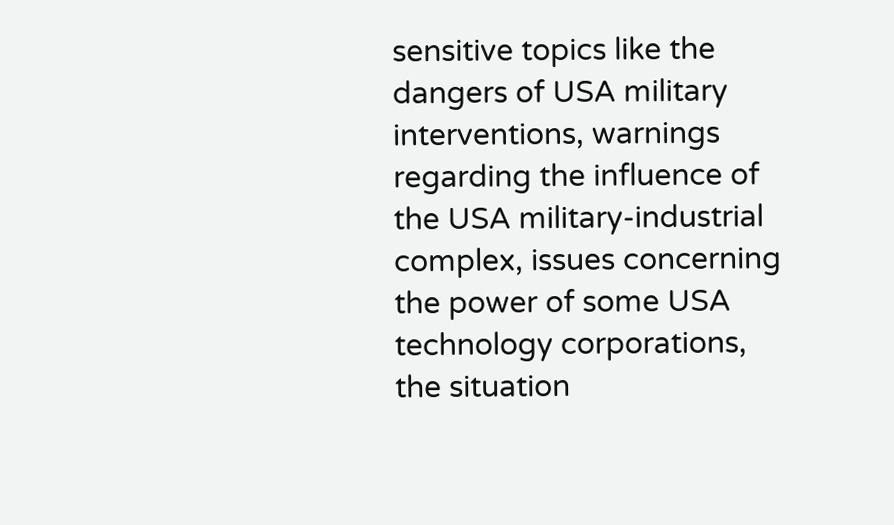sensitive topics like the dangers of USA military interventions, warnings regarding the influence of the USA military-industrial complex, issues concerning the power of some USA technology corporations, the situation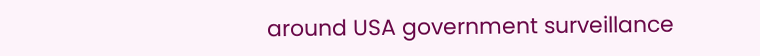around USA government surveillance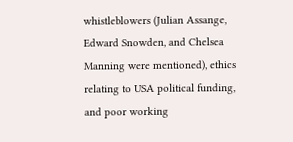whistleblowers (Julian Assange, Edward Snowden, and Chelsea Manning were mentioned), ethics relating to USA political funding, and poor working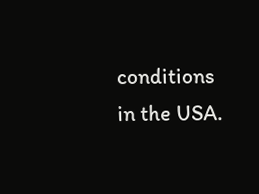conditions in the USA.